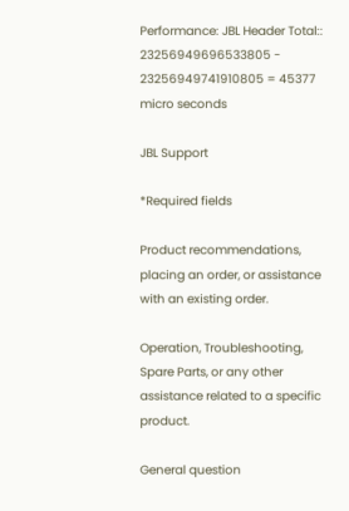Performance: JBL Header Total:: 23256949696533805 - 23256949741910805 = 45377 micro seconds

JBL Support

*Required fields

Product recommendations, placing an order, or assistance with an existing order.

Operation, Troubleshooting, Spare Parts, or any other assistance related to a specific product.

General question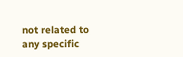not related to any specific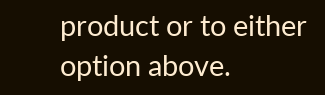product or to either option above.